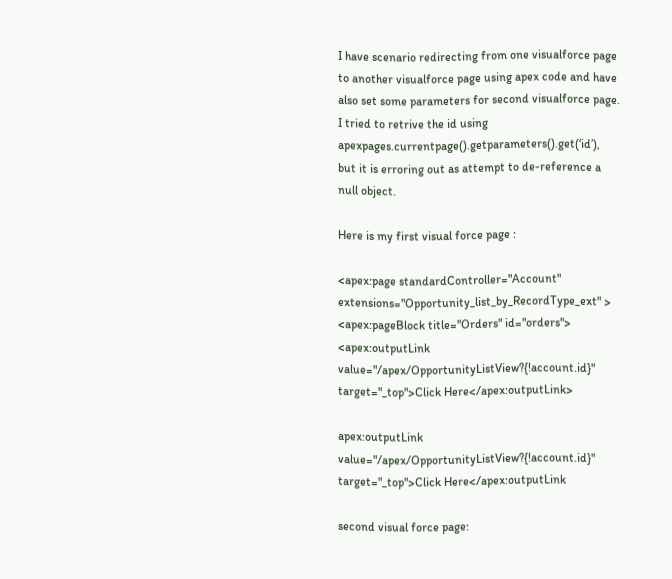I have scenario redirecting from one visualforce page to another visualforce page using apex code and have also set some parameters for second visualforce page. I tried to retrive the id using apexpages.currentpage().getparameters().get(‘id’), but it is erroring out as attempt to de-reference a null object.

Here is my first visual force page :

<apex:page standardController="Account" extensions="Opportunity_list_by_RecordType_ext" >
<apex:pageBlock title="Orders" id="orders">
<apex:outputLink value="/apex/OpportunityListView?{!account.id}" target="_top">Click Here</apex:outputLink>

apex:outputLink value="/apex/OpportunityListView?{!account.id}" target="_top">Click Here</apex:outputLink

second visual force page: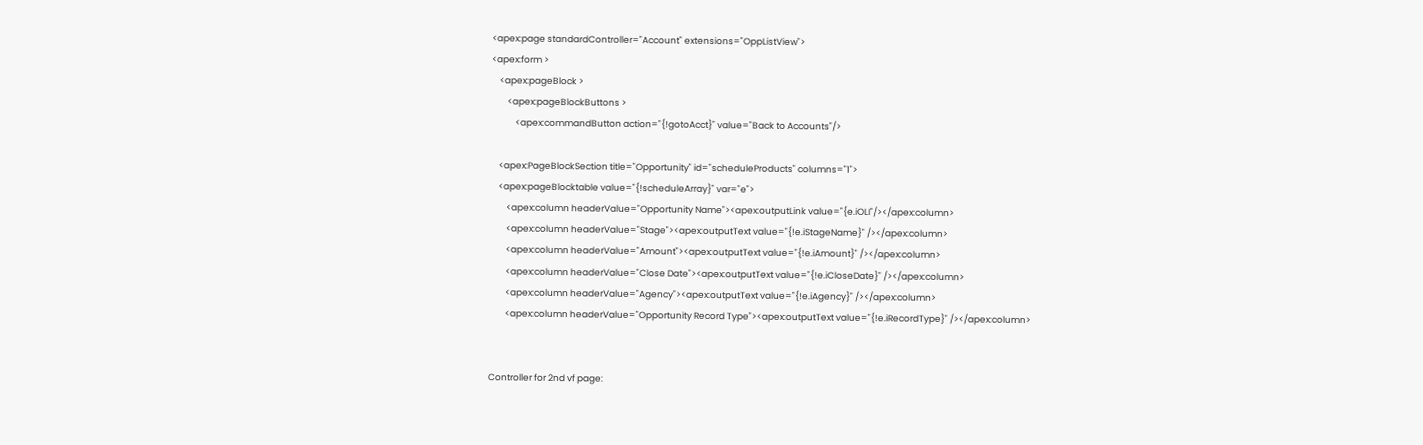<apex:page standardController="Account" extensions="OppListView">
<apex:form >
    <apex:pageBlock >
        <apex:pageBlockButtons >
            <apex:commandButton action="{!gotoAcct}" value="Back to Accounts"/>

    <apex:PageBlockSection title="Opportunity" id="scheduleProducts" columns="1">
    <apex:pageBlocktable value="{!scheduleArray}" var="e">
        <apex:column headerValue="Opportunity Name"><apex:outputLink value="{e.iOLI"/></apex:column>
        <apex:column headerValue="Stage"><apex:outputText value="{!e.iStageName}" /></apex:column>
        <apex:column headerValue="Amount"><apex:outputText value="{!e.iAmount}" /></apex:column>
        <apex:column headerValue="Close Date"><apex:outputText value="{!e.iCloseDate}" /></apex:column>
        <apex:column headerValue="Agency"><apex:outputText value="{!e.iAgency}" /></apex:column>
        <apex:column headerValue="Opportunity Record Type"><apex:outputText value="{!e.iRecordType}" /></apex:column>


Controller for 2nd vf page: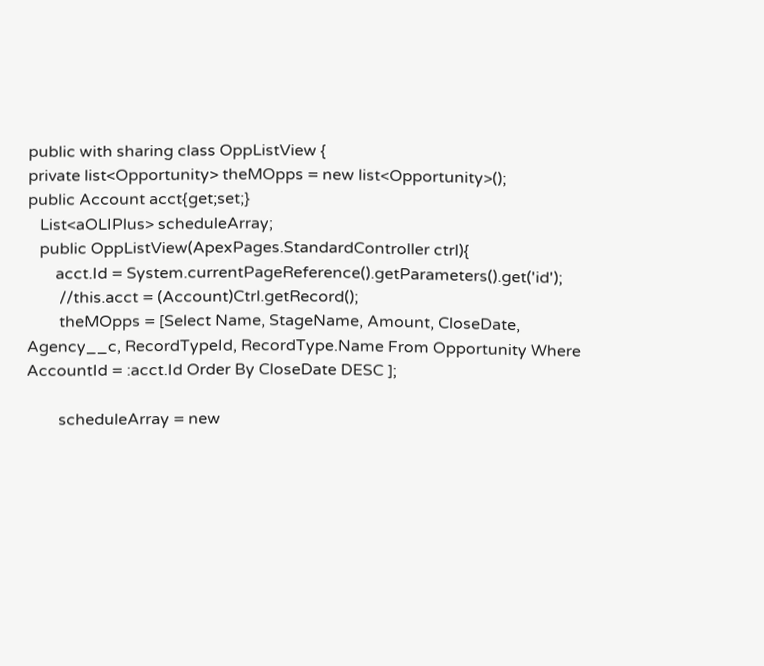public with sharing class OppListView {
private list<Opportunity> theMOpps = new list<Opportunity>();
public Account acct{get;set;}
   List<aOLIPlus> scheduleArray;
   public OppListView(ApexPages.StandardController ctrl){
       acct.Id = System.currentPageReference().getParameters().get('id');
        //this.acct = (Account)Ctrl.getRecord();
        theMOpps = [Select Name, StageName, Amount, CloseDate, Agency__c, RecordTypeId, RecordType.Name From Opportunity Where AccountId = :acct.Id Order By CloseDate DESC ];

        scheduleArray = new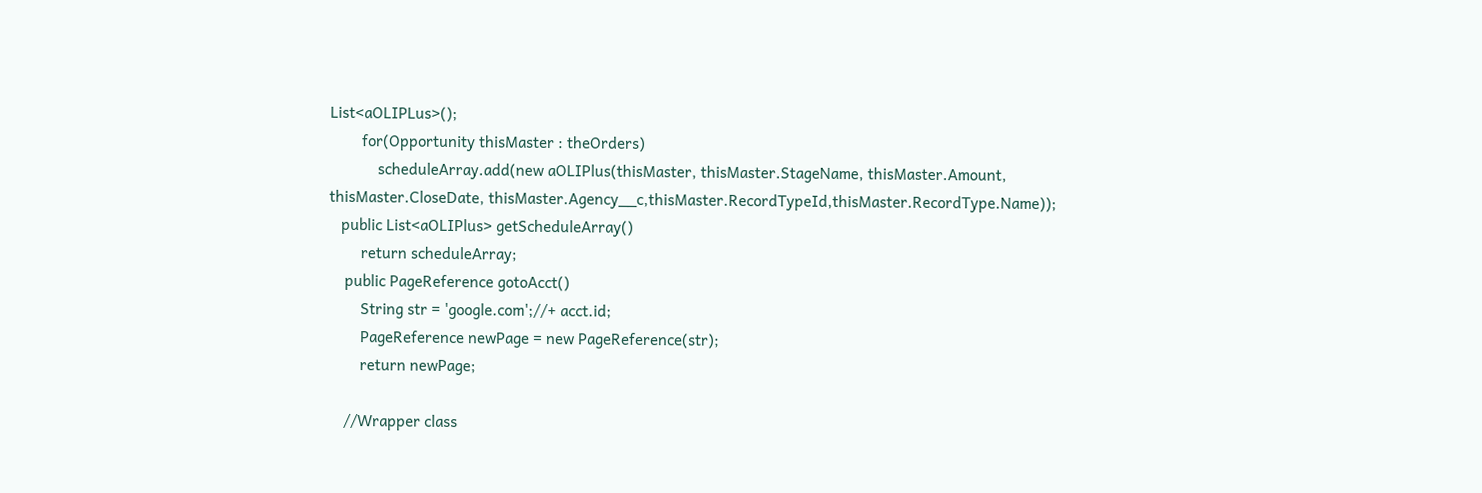List<aOLIPLus>();
        for(Opportunity thisMaster : theOrders)
            scheduleArray.add(new aOLIPlus(thisMaster, thisMaster.StageName, thisMaster.Amount, thisMaster.CloseDate, thisMaster.Agency__c,thisMaster.RecordTypeId,thisMaster.RecordType.Name));
   public List<aOLIPlus> getScheduleArray()
        return scheduleArray;
    public PageReference gotoAcct()
        String str = 'google.com';//+ acct.id;
        PageReference newPage = new PageReference(str);
        return newPage;

    //Wrapper class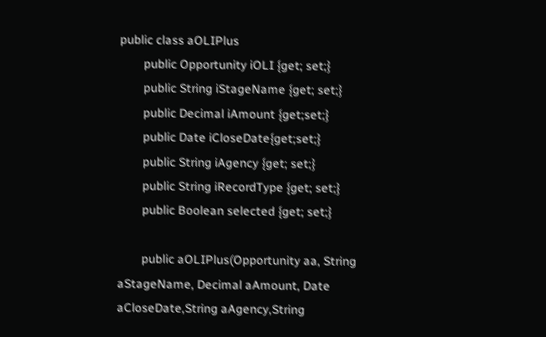public class aOLIPlus
        public Opportunity iOLI {get; set;}
        public String iStageName {get; set;}
        public Decimal iAmount {get;set;}
        public Date iCloseDate{get;set;}
        public String iAgency {get; set;}
        public String iRecordType {get; set;}
        public Boolean selected {get; set;}

        public aOLIPlus(Opportunity aa, String aStageName, Decimal aAmount, Date aCloseDate,String aAgency,String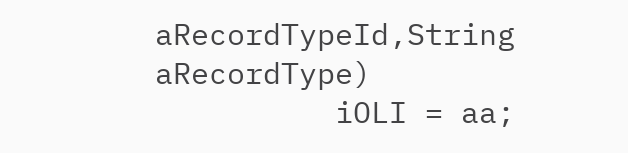aRecordTypeId,String aRecordType)
          iOLI = aa;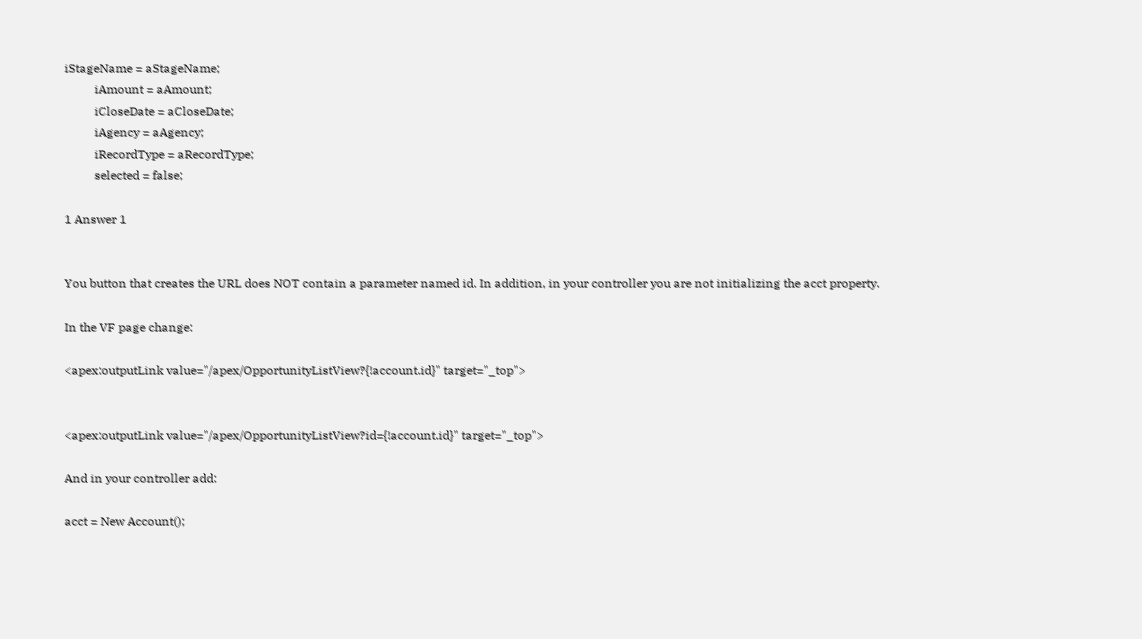iStageName = aStageName;
          iAmount = aAmount;
          iCloseDate = aCloseDate;
          iAgency = aAgency;
          iRecordType = aRecordType;
          selected = false;

1 Answer 1


You button that creates the URL does NOT contain a parameter named id. In addition, in your controller you are not initializing the acct property.

In the VF page change:

<apex:outputLink value="/apex/OpportunityListView?{!account.id}" target="_top">


<apex:outputLink value="/apex/OpportunityListView?id={!account.id}" target="_top">

And in your controller add:

acct = New Account();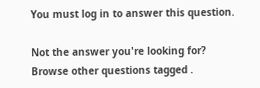You must log in to answer this question.

Not the answer you're looking for? Browse other questions tagged .